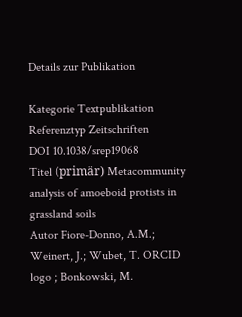Details zur Publikation

Kategorie Textpublikation
Referenztyp Zeitschriften
DOI 10.1038/srep19068
Titel (primär) Metacommunity analysis of amoeboid protists in grassland soils
Autor Fiore-Donno, A.M.; Weinert, J.; Wubet, T. ORCID logo ; Bonkowski, M.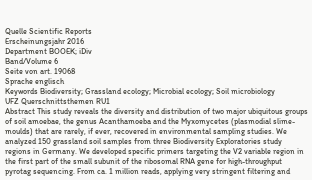Quelle Scientific Reports
Erscheinungsjahr 2016
Department BOOEK; iDiv
Band/Volume 6
Seite von art. 19068
Sprache englisch
Keywords Biodiversity; Grassland ecology; Microbial ecology; Soil microbiology
UFZ Querschnittsthemen RU1
Abstract This study reveals the diversity and distribution of two major ubiquitous groups of soil amoebae, the genus Acanthamoeba and the Myxomycetes (plasmodial slime-moulds) that are rarely, if ever, recovered in environmental sampling studies. We analyzed 150 grassland soil samples from three Biodiversity Exploratories study regions in Germany. We developed specific primers targeting the V2 variable region in the first part of the small subunit of the ribosomal RNA gene for high-throughput pyrotag sequencing. From ca. 1 million reads, applying very stringent filtering and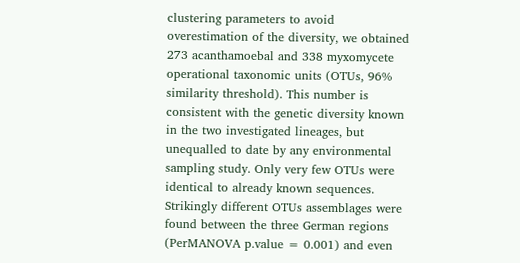clustering parameters to avoid overestimation of the diversity, we obtained 273 acanthamoebal and 338 myxomycete operational taxonomic units (OTUs, 96% similarity threshold). This number is consistent with the genetic diversity known in the two investigated lineages, but unequalled to date by any environmental sampling study. Only very few OTUs were identical to already known sequences. Strikingly different OTUs assemblages were found between the three German regions (PerMANOVA p.value = 0.001) and even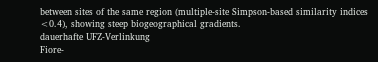between sites of the same region (multiple-site Simpson-based similarity indices <0.4), showing steep biogeographical gradients.
dauerhafte UFZ-Verlinkung
Fiore-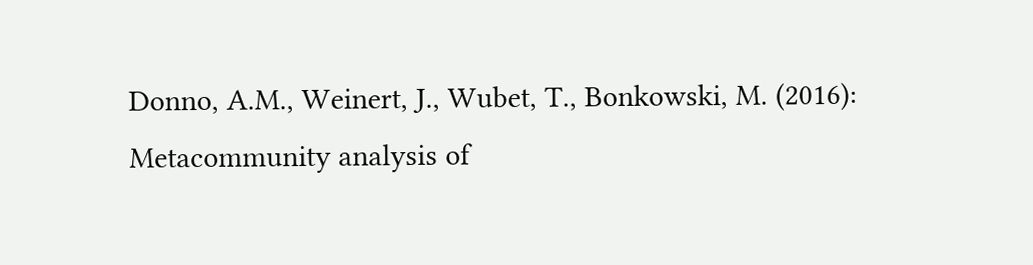Donno, A.M., Weinert, J., Wubet, T., Bonkowski, M. (2016):
Metacommunity analysis of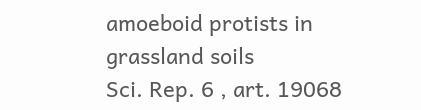amoeboid protists in grassland soils
Sci. Rep. 6 , art. 19068